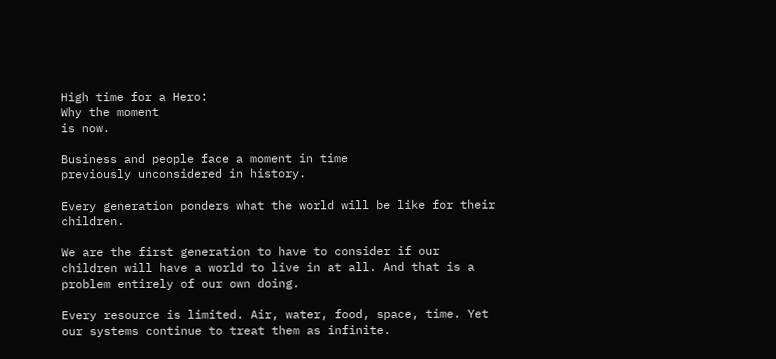High time for a Hero:
Why the moment
is now.

Business and people face a moment in time
previously unconsidered in history.

Every generation ponders what the world will be like for their children.

We are the first generation to have to consider if our children will have a world to live in at all. And that is a problem entirely of our own doing.

Every resource is limited. Air, water, food, space, time. Yet our systems continue to treat them as infinite.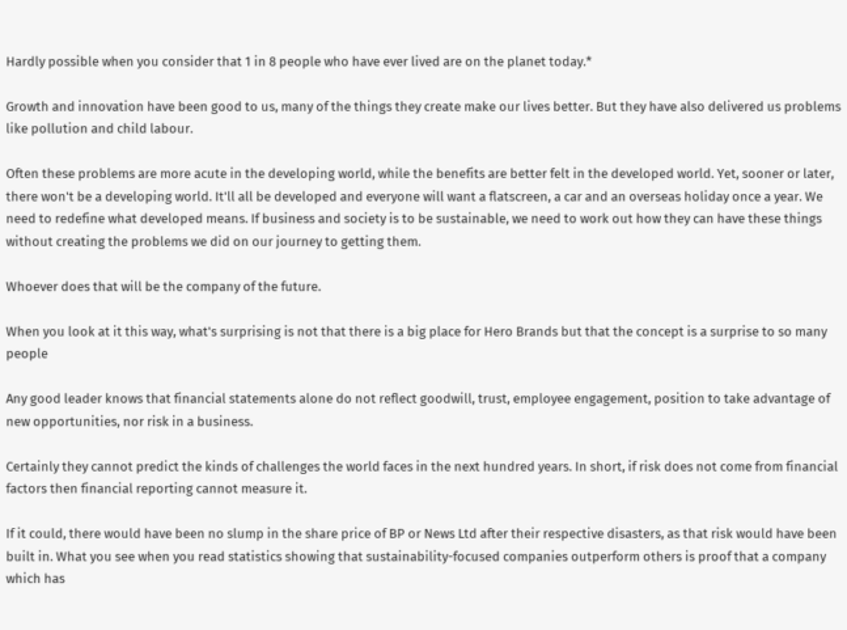Hardly possible when you consider that 1 in 8 people who have ever lived are on the planet today.*

Growth and innovation have been good to us, many of the things they create make our lives better. But they have also delivered us problems like pollution and child labour.

Often these problems are more acute in the developing world, while the benefits are better felt in the developed world. Yet, sooner or later, there won't be a developing world. It'll all be developed and everyone will want a flatscreen, a car and an overseas holiday once a year. We need to redefine what developed means. If business and society is to be sustainable, we need to work out how they can have these things without creating the problems we did on our journey to getting them.

Whoever does that will be the company of the future.

When you look at it this way, what's surprising is not that there is a big place for Hero Brands but that the concept is a surprise to so many people

Any good leader knows that financial statements alone do not reflect goodwill, trust, employee engagement, position to take advantage of new opportunities, nor risk in a business.

Certainly they cannot predict the kinds of challenges the world faces in the next hundred years. In short, if risk does not come from financial factors then financial reporting cannot measure it.

If it could, there would have been no slump in the share price of BP or News Ltd after their respective disasters, as that risk would have been built in. What you see when you read statistics showing that sustainability-focused companies outperform others is proof that a company which has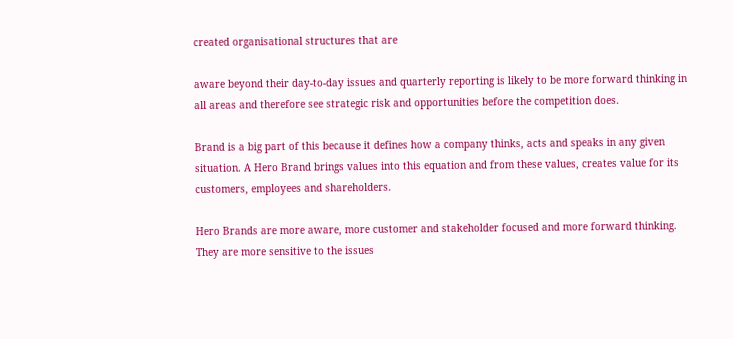created organisational structures that are

aware beyond their day-to-day issues and quarterly reporting is likely to be more forward thinking in all areas and therefore see strategic risk and opportunities before the competition does.

Brand is a big part of this because it defines how a company thinks, acts and speaks in any given situation. A Hero Brand brings values into this equation and from these values, creates value for its customers, employees and shareholders.

Hero Brands are more aware, more customer and stakeholder focused and more forward thinking. They are more sensitive to the issues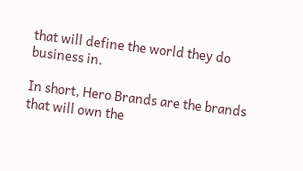that will define the world they do business in.

In short, Hero Brands are the brands that will own the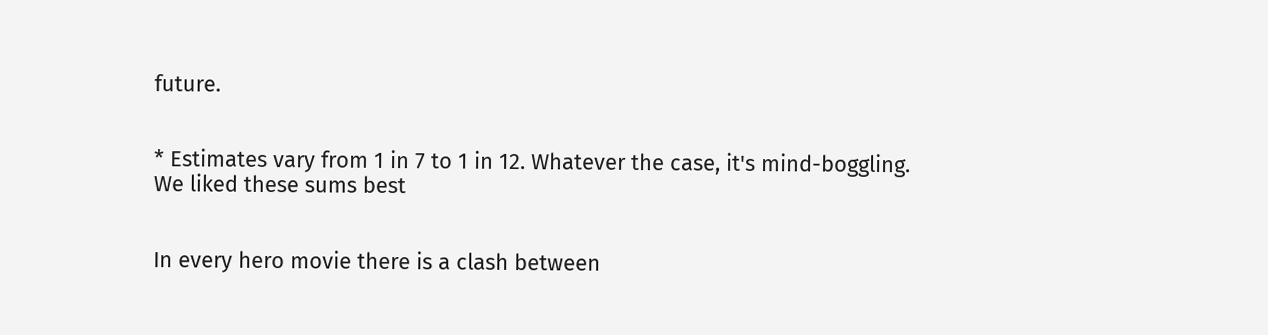future.


* Estimates vary from 1 in 7 to 1 in 12. Whatever the case, it's mind-boggling.
We liked these sums best


In every hero movie there is a clash between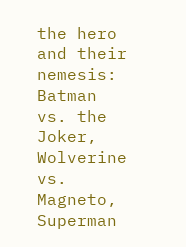the hero and their nemesis: Batman vs. the Joker, Wolverine vs. Magneto, Superman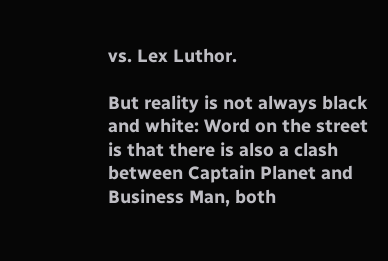vs. Lex Luthor.

But reality is not always black and white: Word on the street is that there is also a clash between Captain Planet and Business Man, both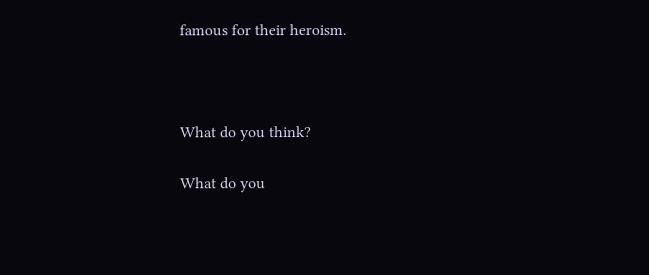famous for their heroism.



What do you think?

What do you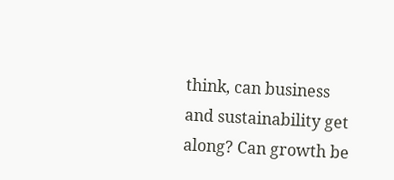think, can business and sustainability get along? Can growth be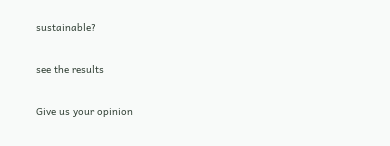sustainable?

see the results

Give us your opinion